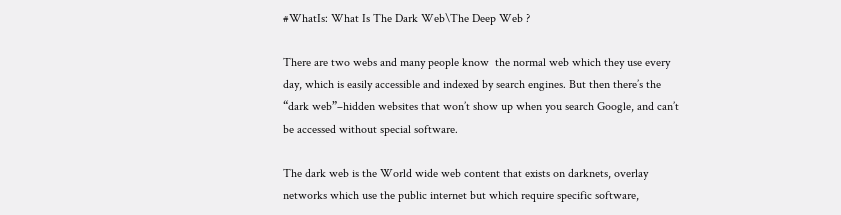#WhatIs: What Is The Dark Web\The Deep Web ?

There are two webs and many people know  the normal web which they use every day, which is easily accessible and indexed by search engines. But then there’s the “dark web”–hidden websites that won’t show up when you search Google, and can’t be accessed without special software.

The dark web is the World wide web content that exists on darknets, overlay networks which use the public internet but which require specific software,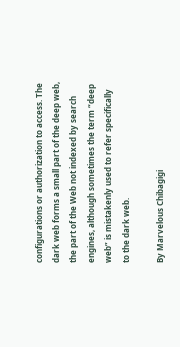configurations or authorization to access. The dark web forms a small part of the deep web, the part of the Web not indexed by search engines, although sometimes the term “deep web” is mistakenly used to refer specifically to the dark web.

By Marvelous Chibagigi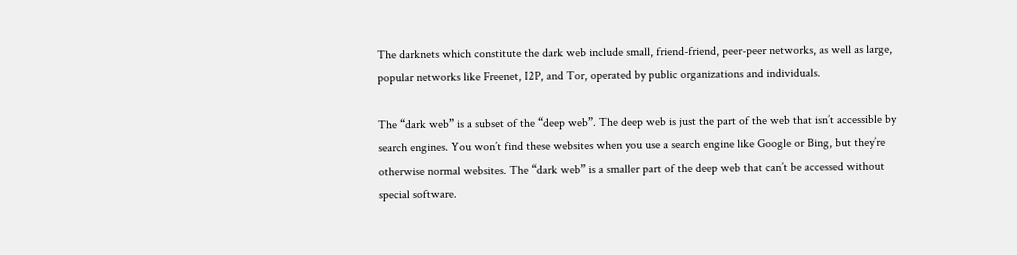The darknets which constitute the dark web include small, friend-friend, peer-peer networks, as well as large, popular networks like Freenet, I2P, and Tor, operated by public organizations and individuals.

The “dark web” is a subset of the “deep web”. The deep web is just the part of the web that isn’t accessible by search engines. You won’t find these websites when you use a search engine like Google or Bing, but they’re otherwise normal websites. The “dark web” is a smaller part of the deep web that can’t be accessed without special software.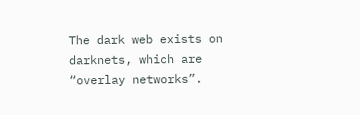The dark web exists on darknets, which are “overlay networks”.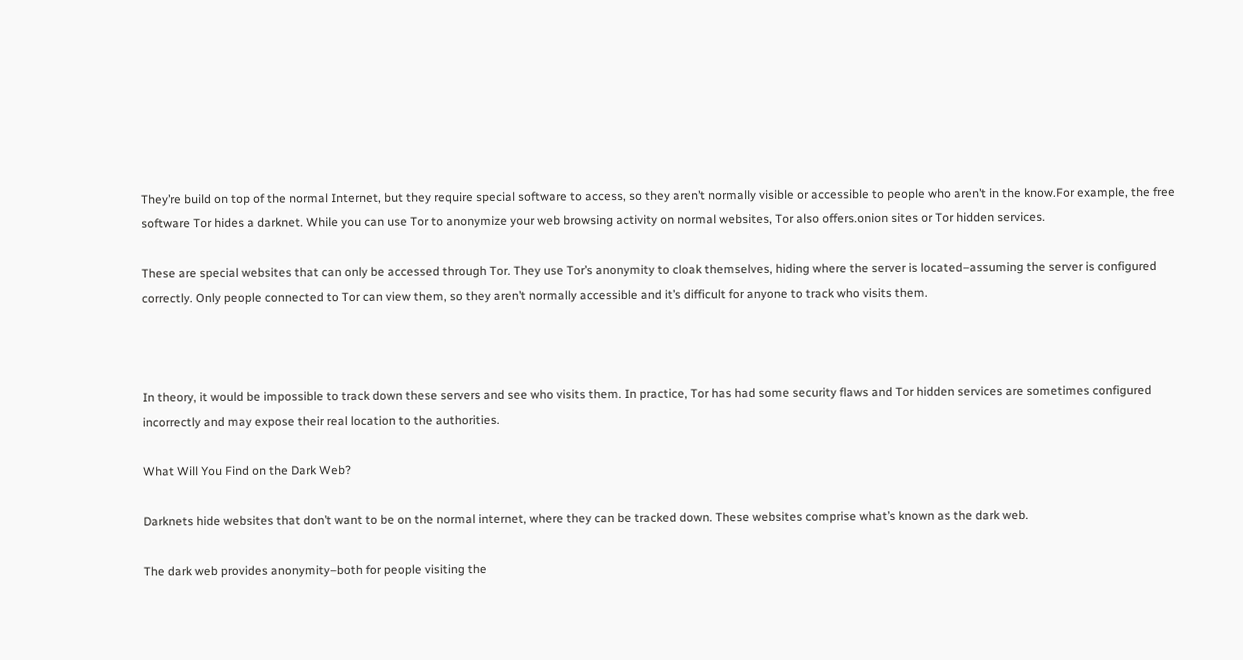They’re build on top of the normal Internet, but they require special software to access, so they aren’t normally visible or accessible to people who aren’t in the know.For example, the free software Tor hides a darknet. While you can use Tor to anonymize your web browsing activity on normal websites, Tor also offers.onion sites or Tor hidden services.

These are special websites that can only be accessed through Tor. They use Tor’s anonymity to cloak themselves, hiding where the server is located–assuming the server is configured correctly. Only people connected to Tor can view them, so they aren’t normally accessible and it’s difficult for anyone to track who visits them.



In theory, it would be impossible to track down these servers and see who visits them. In practice, Tor has had some security flaws and Tor hidden services are sometimes configured incorrectly and may expose their real location to the authorities.

What Will You Find on the Dark Web?

Darknets hide websites that don’t want to be on the normal internet, where they can be tracked down. These websites comprise what’s known as the dark web.

The dark web provides anonymity–both for people visiting the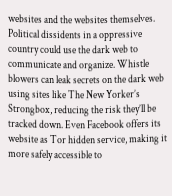websites and the websites themselves. Political dissidents in a oppressive country could use the dark web to communicate and organize. Whistle  blowers can leak secrets on the dark web using sites like The New Yorker’s Strongbox, reducing the risk they’ll be tracked down. Even Facebook offers its website as Tor hidden service, making it more safely accessible to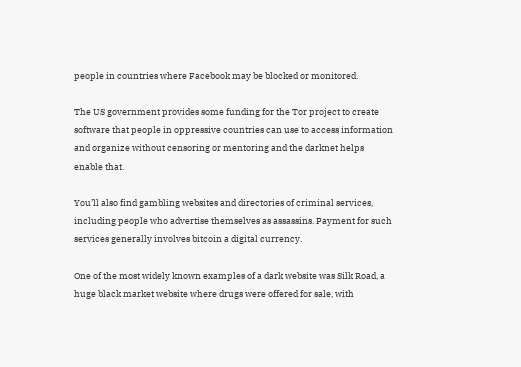people in countries where Facebook may be blocked or monitored.

The US government provides some funding for the Tor project to create software that people in oppressive countries can use to access information and organize without censoring or mentoring and the darknet helps enable that.

You’ll also find gambling websites and directories of criminal services, including people who advertise themselves as assassins. Payment for such services generally involves bitcoin a digital currency.

One of the most widely known examples of a dark website was Silk Road, a huge black market website where drugs were offered for sale, with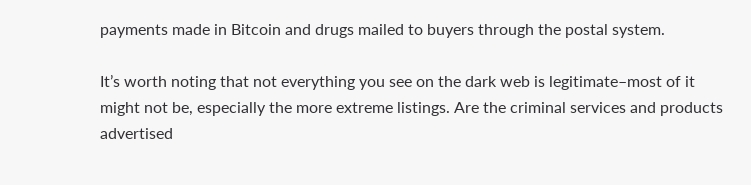payments made in Bitcoin and drugs mailed to buyers through the postal system.

It’s worth noting that not everything you see on the dark web is legitimate–most of it might not be, especially the more extreme listings. Are the criminal services and products advertised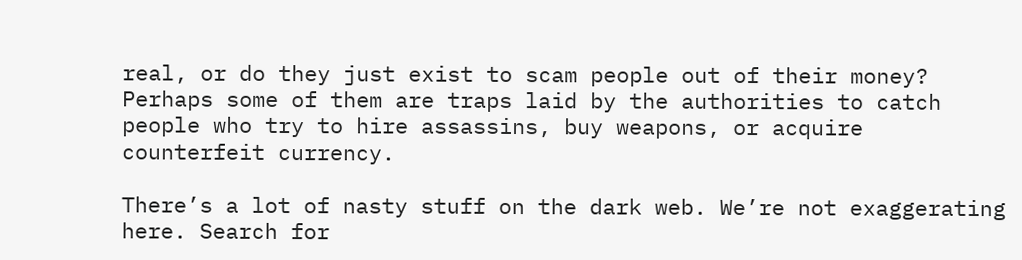real, or do they just exist to scam people out of their money? Perhaps some of them are traps laid by the authorities to catch people who try to hire assassins, buy weapons, or acquire counterfeit currency.

There’s a lot of nasty stuff on the dark web. We’re not exaggerating here. Search for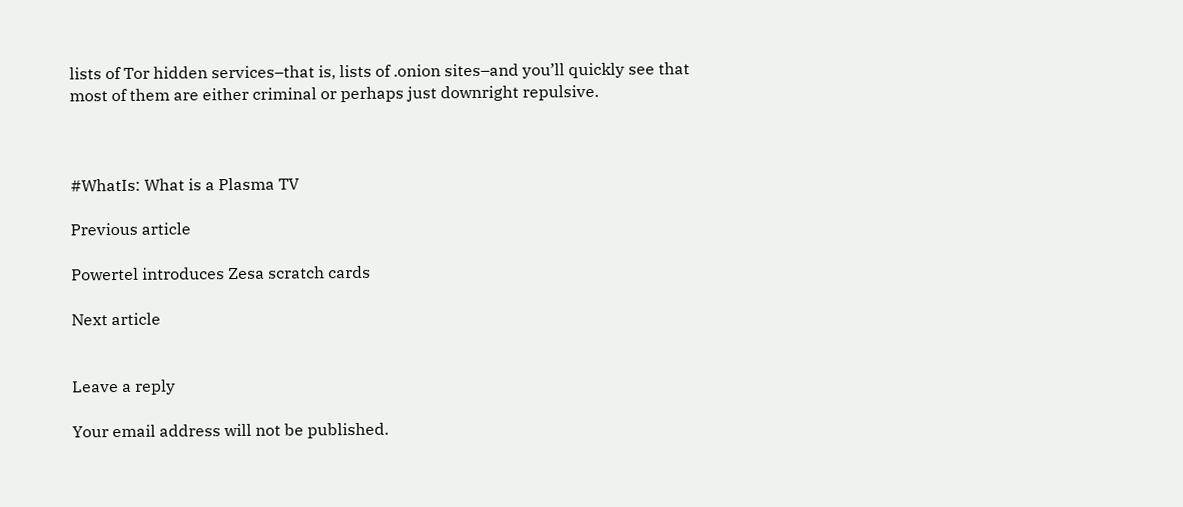lists of Tor hidden services–that is, lists of .onion sites–and you’ll quickly see that most of them are either criminal or perhaps just downright repulsive.



#WhatIs: What is a Plasma TV

Previous article

Powertel introduces Zesa scratch cards

Next article


Leave a reply

Your email address will not be published.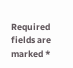Required fields are marked *